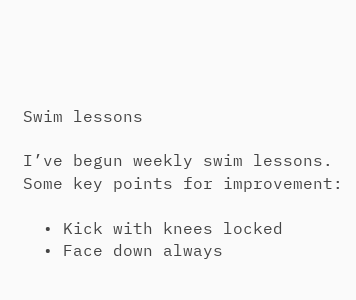Swim lessons

I’ve begun weekly swim lessons. Some key points for improvement:

  • Kick with knees locked
  • Face down always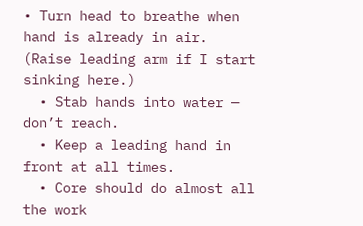• Turn head to breathe when hand is already in air. (Raise leading arm if I start sinking here.)
  • Stab hands into water — don’t reach.
  • Keep a leading hand in front at all times.
  • Core should do almost all the work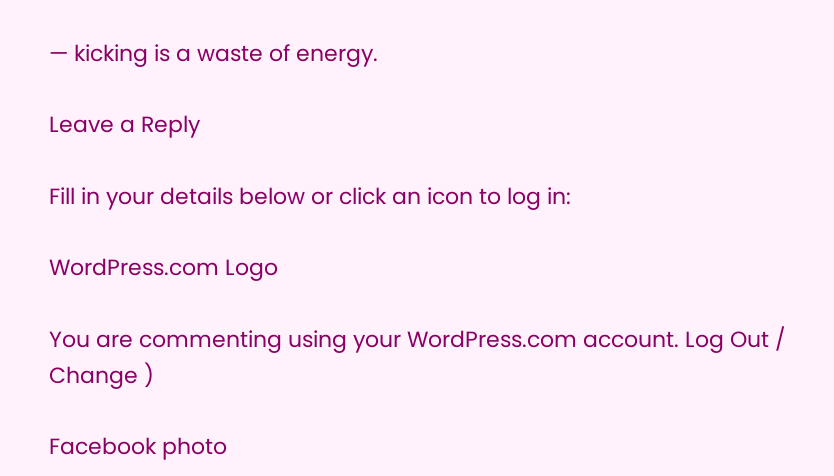— kicking is a waste of energy.

Leave a Reply

Fill in your details below or click an icon to log in:

WordPress.com Logo

You are commenting using your WordPress.com account. Log Out /  Change )

Facebook photo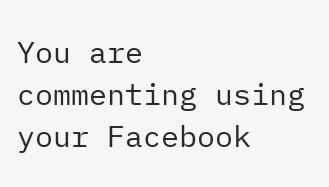You are commenting using your Facebook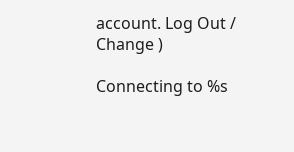account. Log Out /  Change )

Connecting to %s